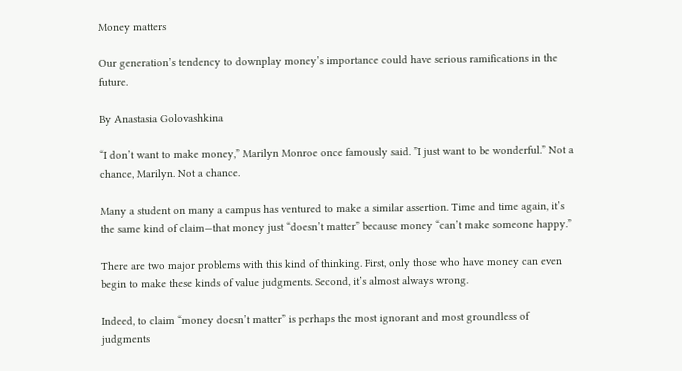Money matters

Our generation’s tendency to downplay money’s importance could have serious ramifications in the future.

By Anastasia Golovashkina

“I don’t want to make money,” Marilyn Monroe once famously said. ”I just want to be wonderful.” Not a chance, Marilyn. Not a chance.

Many a student on many a campus has ventured to make a similar assertion. Time and time again, it’s the same kind of claim—that money just “doesn’t matter” because money “can’t make someone happy.”

There are two major problems with this kind of thinking. First, only those who have money can even begin to make these kinds of value judgments. Second, it’s almost always wrong.

Indeed, to claim “money doesn’t matter” is perhaps the most ignorant and most groundless of judgments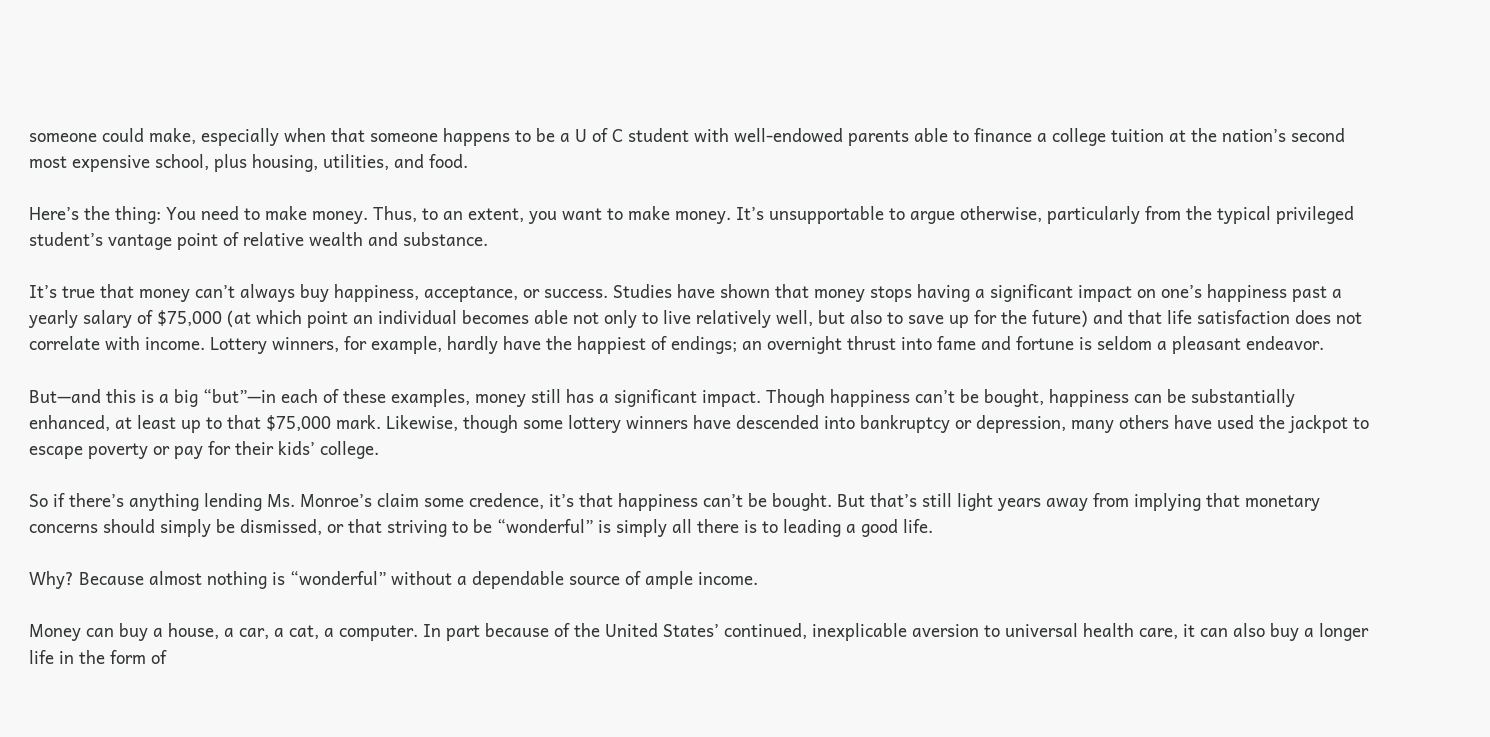someone could make, especially when that someone happens to be a U of C student with well-endowed parents able to finance a college tuition at the nation’s second most expensive school, plus housing, utilities, and food.

Here’s the thing: You need to make money. Thus, to an extent, you want to make money. It’s unsupportable to argue otherwise, particularly from the typical privileged student’s vantage point of relative wealth and substance.

It’s true that money can’t always buy happiness, acceptance, or success. Studies have shown that money stops having a significant impact on one’s happiness past a yearly salary of $75,000 (at which point an individual becomes able not only to live relatively well, but also to save up for the future) and that life satisfaction does not correlate with income. Lottery winners, for example, hardly have the happiest of endings; an overnight thrust into fame and fortune is seldom a pleasant endeavor.

But—and this is a big “but”—in each of these examples, money still has a significant impact. Though happiness can’t be bought, happiness can be substantially enhanced, at least up to that $75,000 mark. Likewise, though some lottery winners have descended into bankruptcy or depression, many others have used the jackpot to escape poverty or pay for their kids’ college.

So if there’s anything lending Ms. Monroe’s claim some credence, it’s that happiness can’t be bought. But that’s still light years away from implying that monetary concerns should simply be dismissed, or that striving to be “wonderful” is simply all there is to leading a good life.

Why? Because almost nothing is “wonderful” without a dependable source of ample income.

Money can buy a house, a car, a cat, a computer. In part because of the United States’ continued, inexplicable aversion to universal health care, it can also buy a longer life in the form of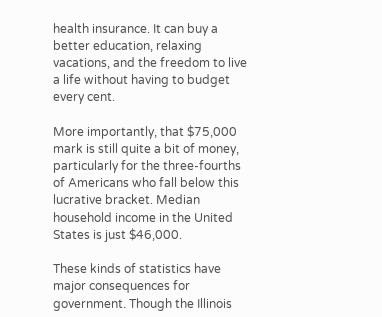health insurance. It can buy a better education, relaxing vacations, and the freedom to live a life without having to budget every cent.

More importantly, that $75,000 mark is still quite a bit of money, particularly for the three-fourths of Americans who fall below this lucrative bracket. Median household income in the United States is just $46,000.

These kinds of statistics have major consequences for government. Though the Illinois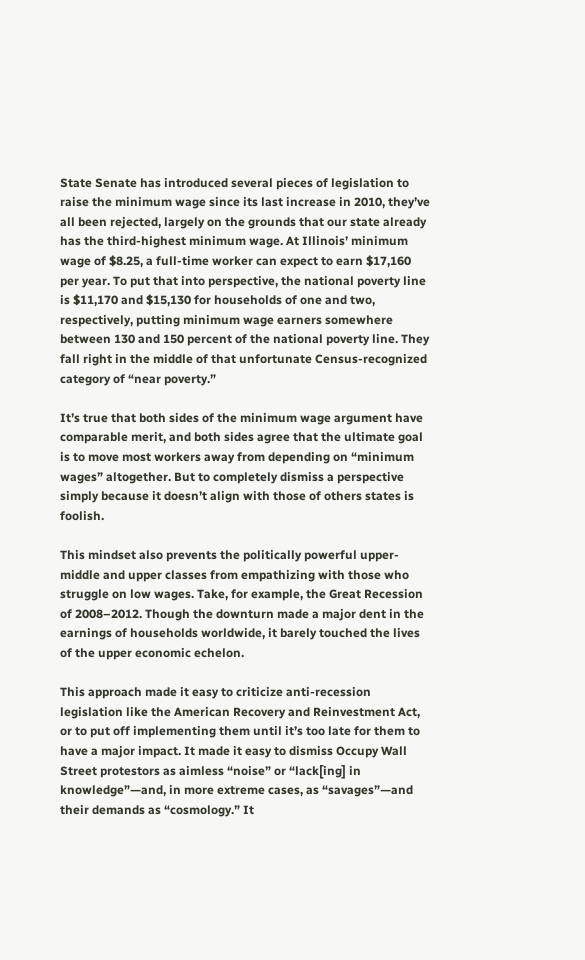State Senate has introduced several pieces of legislation to raise the minimum wage since its last increase in 2010, they’ve all been rejected, largely on the grounds that our state already has the third-highest minimum wage. At Illinois’ minimum wage of $8.25, a full-time worker can expect to earn $17,160 per year. To put that into perspective, the national poverty line is $11,170 and $15,130 for households of one and two, respectively, putting minimum wage earners somewhere between 130 and 150 percent of the national poverty line. They fall right in the middle of that unfortunate Census-recognized category of “near poverty.”

It’s true that both sides of the minimum wage argument have comparable merit, and both sides agree that the ultimate goal is to move most workers away from depending on “minimum wages” altogether. But to completely dismiss a perspective simply because it doesn’t align with those of others states is foolish.

This mindset also prevents the politically powerful upper-middle and upper classes from empathizing with those who struggle on low wages. Take, for example, the Great Recession of 2008–2012. Though the downturn made a major dent in the earnings of households worldwide, it barely touched the lives of the upper economic echelon.

This approach made it easy to criticize anti-recession legislation like the American Recovery and Reinvestment Act, or to put off implementing them until it’s too late for them to have a major impact. It made it easy to dismiss Occupy Wall Street protestors as aimless “noise” or “lack[ing] in knowledge”—and, in more extreme cases, as “savages”—and their demands as “cosmology.” It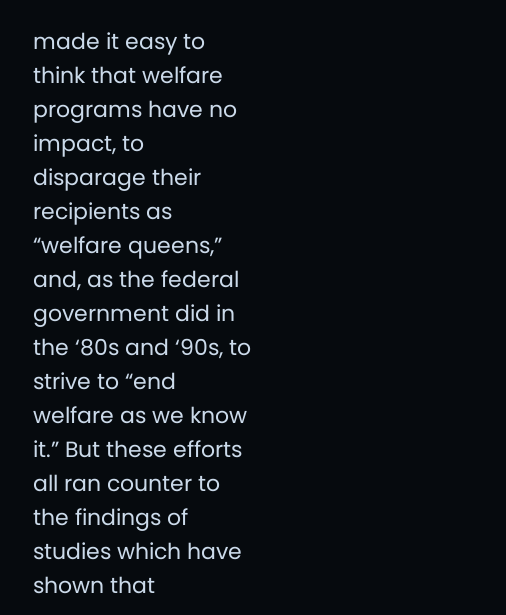made it easy to think that welfare programs have no impact, to disparage their recipients as “welfare queens,” and, as the federal government did in the ‘80s and ‘90s, to strive to “end welfare as we know it.” But these efforts all ran counter to the findings of studies which have shown that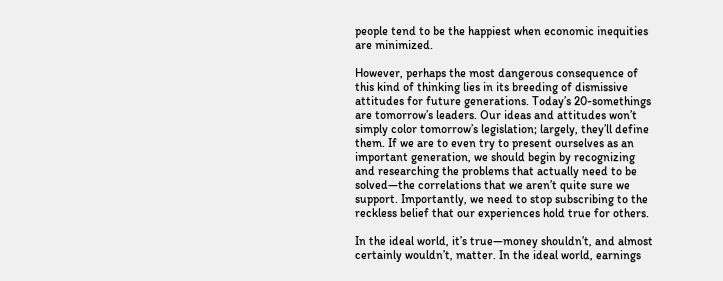people tend to be the happiest when economic inequities are minimized.

However, perhaps the most dangerous consequence of this kind of thinking lies in its breeding of dismissive attitudes for future generations. Today’s 20-somethings are tomorrow’s leaders. Our ideas and attitudes won’t simply color tomorrow’s legislation; largely, they’ll define them. If we are to even try to present ourselves as an important generation, we should begin by recognizing and researching the problems that actually need to be solved—the correlations that we aren’t quite sure we support. Importantly, we need to stop subscribing to the reckless belief that our experiences hold true for others.

In the ideal world, it’s true—money shouldn’t, and almost certainly wouldn’t, matter. In the ideal world, earnings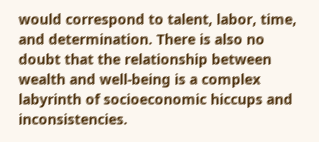would correspond to talent, labor, time, and determination. There is also no doubt that the relationship between wealth and well-being is a complex labyrinth of socioeconomic hiccups and inconsistencies.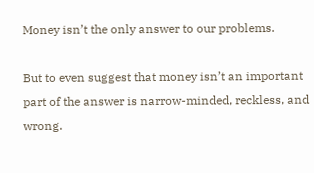Money isn’t the only answer to our problems.

But to even suggest that money isn’t an important part of the answer is narrow-minded, reckless, and wrong.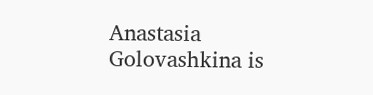Anastasia Golovashkina is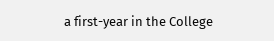a first-year in the College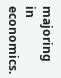majoring in economics.